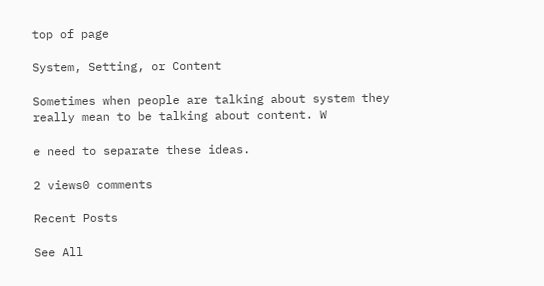top of page

System, Setting, or Content

Sometimes when people are talking about system they really mean to be talking about content. W

e need to separate these ideas.

2 views0 comments

Recent Posts

See All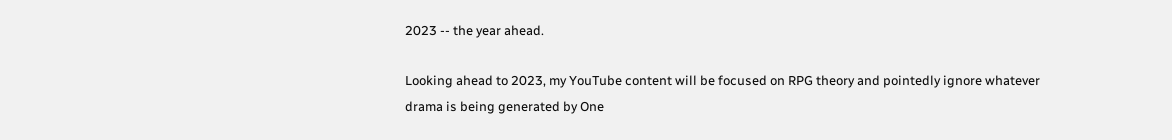2023 -- the year ahead.

Looking ahead to 2023, my YouTube content will be focused on RPG theory and pointedly ignore whatever drama is being generated by One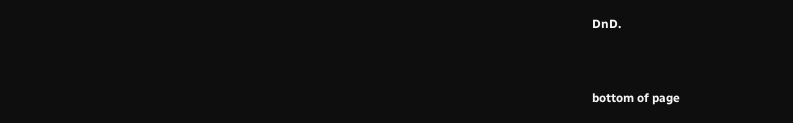DnD.


bottom of page